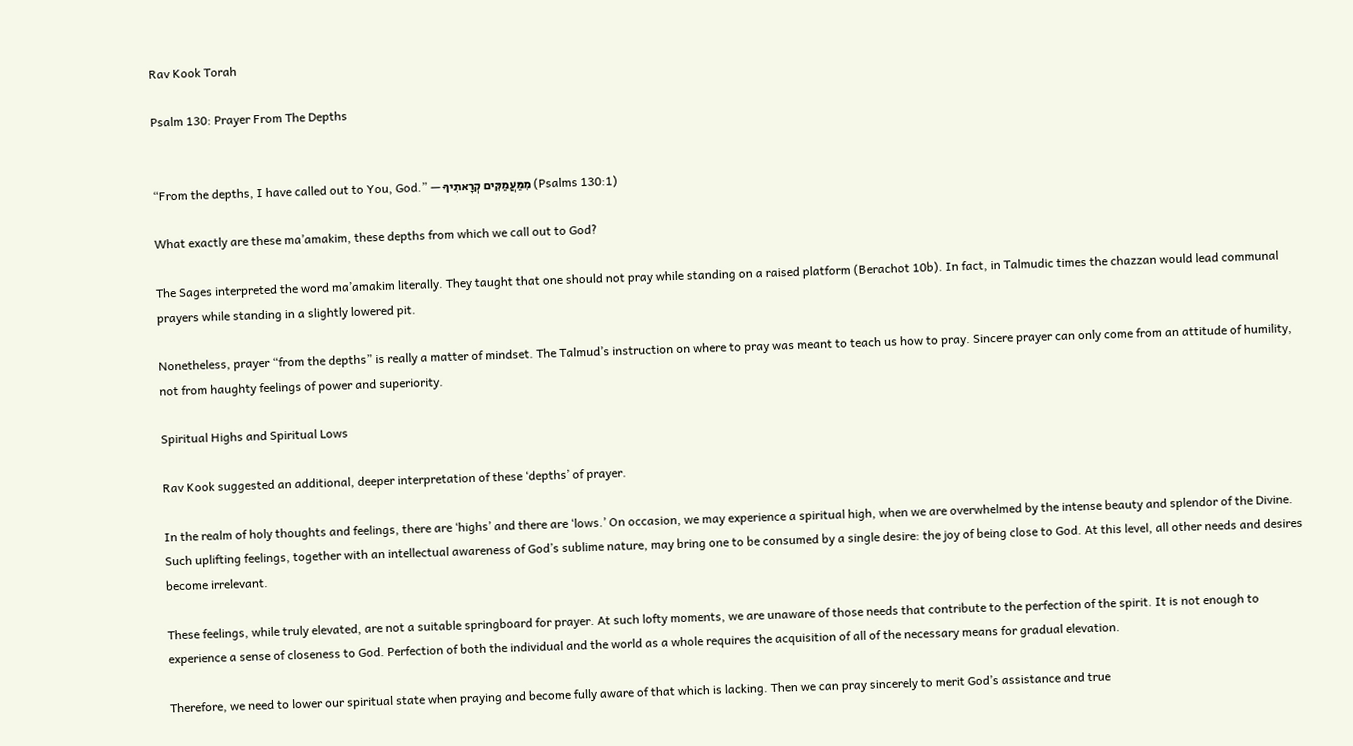Rav Kook Torah

Psalm 130: Prayer From The Depths


“From the depths, I have called out to You, God.” — מִמַּעֲמַקִּים קְרָאתִיךָ (Psalms 130:1)

What exactly are these ma’amakim, these depths from which we call out to God?

The Sages interpreted the word ma’amakim literally. They taught that one should not pray while standing on a raised platform (Berachot 10b). In fact, in Talmudic times the chazzan would lead communal prayers while standing in a slightly lowered pit.

Nonetheless, prayer “from the depths” is really a matter of mindset. The Talmud’s instruction on where to pray was meant to teach us how to pray. Sincere prayer can only come from an attitude of humility, not from haughty feelings of power and superiority.

Spiritual Highs and Spiritual Lows

Rav Kook suggested an additional, deeper interpretation of these ‘depths’ of prayer.

In the realm of holy thoughts and feelings, there are ‘highs’ and there are ‘lows.’ On occasion, we may experience a spiritual high, when we are overwhelmed by the intense beauty and splendor of the Divine. Such uplifting feelings, together with an intellectual awareness of God’s sublime nature, may bring one to be consumed by a single desire: the joy of being close to God. At this level, all other needs and desires become irrelevant.

These feelings, while truly elevated, are not a suitable springboard for prayer. At such lofty moments, we are unaware of those needs that contribute to the perfection of the spirit. It is not enough to experience a sense of closeness to God. Perfection of both the individual and the world as a whole requires the acquisition of all of the necessary means for gradual elevation.

Therefore, we need to lower our spiritual state when praying and become fully aware of that which is lacking. Then we can pray sincerely to merit God’s assistance and true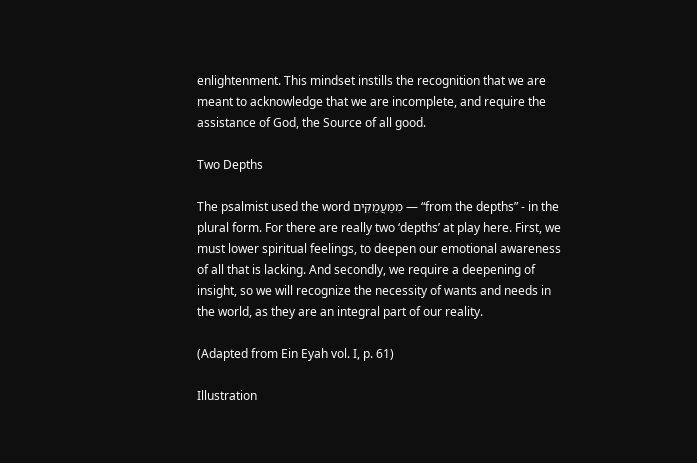enlightenment. This mindset instills the recognition that we are meant to acknowledge that we are incomplete, and require the assistance of God, the Source of all good.

Two Depths

The psalmist used the word מִמַּעֲמַקִּים — “from the depths” - in the plural form. For there are really two ‘depths’ at play here. First, we must lower spiritual feelings, to deepen our emotional awareness of all that is lacking. And secondly, we require a deepening of insight, so we will recognize the necessity of wants and needs in the world, as they are an integral part of our reality.

(Adapted from Ein Eyah vol. I, p. 61)

Illustration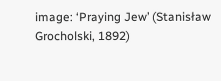image: ‘Praying Jew’ (Stanisław Grocholski, 1892)